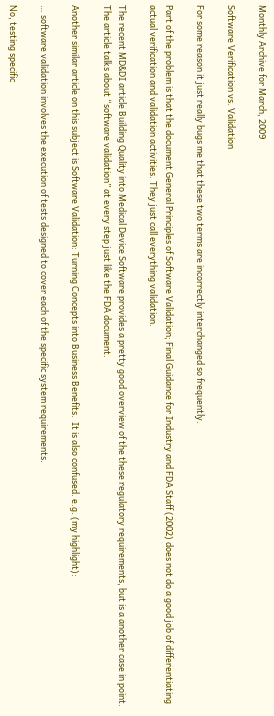Monthly Archive for March, 2009

Software Verification vs. Validation

For some reason it just really bugs me that these two terms are incorrectly interchanged so frequently.

Part of the problem is that the document General Principles of Software Validation; Final Guidance for Industry and FDA Staff (2002) does not do a good job of differentiating actual verification and validation activities. They just call everything validation.

The recent MD&DI article Building Quality into Medical Device Software provides a pretty good overview of the these regulatory requirements, but is a another case in point.  The article talks about “software validation” at every step just like the FDA document.

Another similar article on this subject is Software Validation: Turning Concepts into Business Benefits.  It is also confused. e.g. (my highlight):

… software validation involves the execution of tests designed to cover each of the specific system requirements.

No, testing specific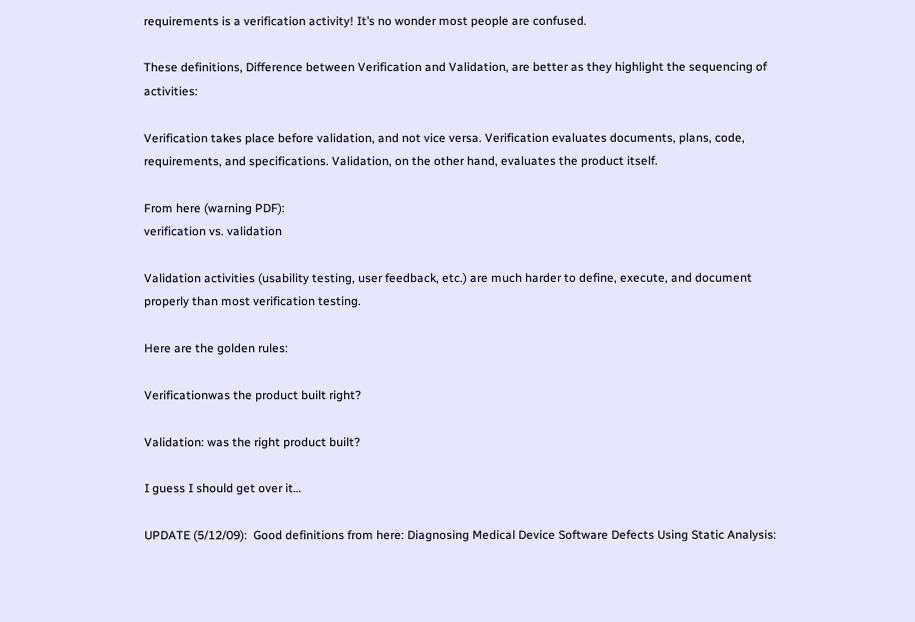requirements is a verification activity! It’s no wonder most people are confused.

These definitions, Difference between Verification and Validation, are better as they highlight the sequencing of activities:

Verification takes place before validation, and not vice versa. Verification evaluates documents, plans, code, requirements, and specifications. Validation, on the other hand, evaluates the product itself.

From here (warning PDF):
verification vs. validation

Validation activities (usability testing, user feedback, etc.) are much harder to define, execute, and document properly than most verification testing.

Here are the golden rules:

Verificationwas the product built right?

Validation: was the right product built?

I guess I should get over it…

UPDATE (5/12/09):  Good definitions from here: Diagnosing Medical Device Software Defects Using Static Analysis: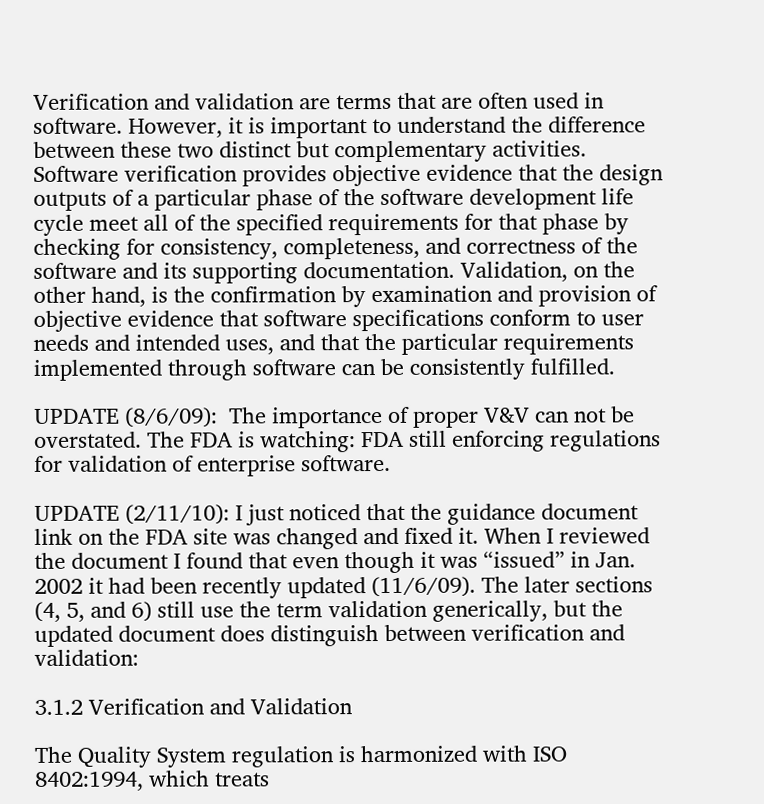Verification and validation are terms that are often used in software. However, it is important to understand the difference between these two distinct but complementary activities. Software verification provides objective evidence that the design outputs of a particular phase of the software development life cycle meet all of the specified requirements for that phase by checking for consistency, completeness, and correctness of the software and its supporting documentation. Validation, on the other hand, is the confirmation by examination and provision of objective evidence that software specifications conform to user needs and intended uses, and that the particular requirements implemented through software can be consistently fulfilled.

UPDATE (8/6/09):  The importance of proper V&V can not be overstated. The FDA is watching: FDA still enforcing regulations for validation of enterprise software.

UPDATE (2/11/10): I just noticed that the guidance document link on the FDA site was changed and fixed it. When I reviewed the document I found that even though it was “issued” in Jan. 2002 it had been recently updated (11/6/09). The later sections (4, 5, and 6) still use the term validation generically, but the updated document does distinguish between verification and validation:

3.1.2 Verification and Validation

The Quality System regulation is harmonized with ISO 8402:1994, which treats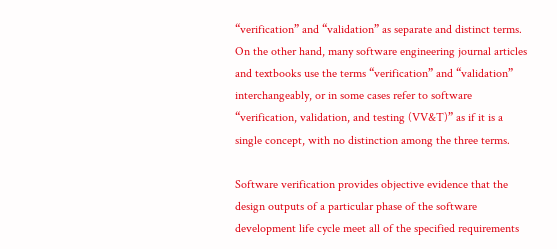“verification” and “validation” as separate and distinct terms. On the other hand, many software engineering journal articles and textbooks use the terms “verification” and “validation” interchangeably, or in some cases refer to software “verification, validation, and testing (VV&T)” as if it is a single concept, with no distinction among the three terms.

Software verification provides objective evidence that the design outputs of a particular phase of the software development life cycle meet all of the specified requirements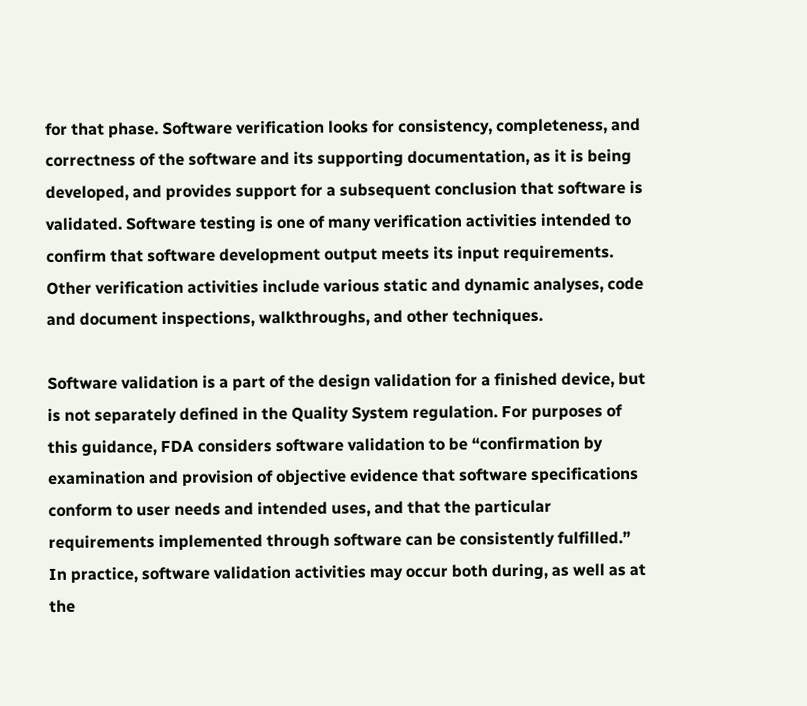for that phase. Software verification looks for consistency, completeness, and correctness of the software and its supporting documentation, as it is being developed, and provides support for a subsequent conclusion that software is validated. Software testing is one of many verification activities intended to confirm that software development output meets its input requirements. Other verification activities include various static and dynamic analyses, code and document inspections, walkthroughs, and other techniques.

Software validation is a part of the design validation for a finished device, but is not separately defined in the Quality System regulation. For purposes of this guidance, FDA considers software validation to be “confirmation by examination and provision of objective evidence that software specifications conform to user needs and intended uses, and that the particular requirements implemented through software can be consistently fulfilled.” In practice, software validation activities may occur both during, as well as at the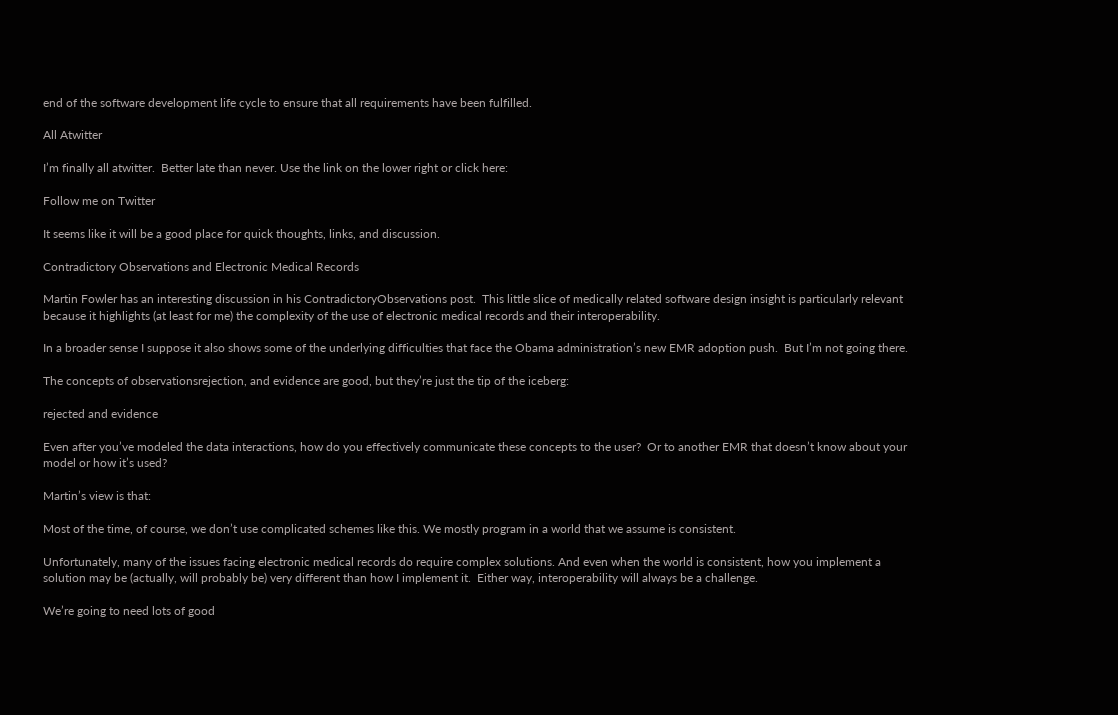end of the software development life cycle to ensure that all requirements have been fulfilled.

All Atwitter

I’m finally all atwitter.  Better late than never. Use the link on the lower right or click here:

Follow me on Twitter

It seems like it will be a good place for quick thoughts, links, and discussion.

Contradictory Observations and Electronic Medical Records

Martin Fowler has an interesting discussion in his ContradictoryObservations post.  This little slice of medically related software design insight is particularly relevant because it highlights (at least for me) the complexity of the use of electronic medical records and their interoperability.

In a broader sense I suppose it also shows some of the underlying difficulties that face the Obama administration’s new EMR adoption push.  But I’m not going there.

The concepts of observationsrejection, and evidence are good, but they’re just the tip of the iceberg:

rejected and evidence

Even after you’ve modeled the data interactions, how do you effectively communicate these concepts to the user?  Or to another EMR that doesn’t know about your model or how it’s used?

Martin’s view is that:

Most of the time, of course, we don’t use complicated schemes like this. We mostly program in a world that we assume is consistent.

Unfortunately, many of the issues facing electronic medical records do require complex solutions. And even when the world is consistent, how you implement a solution may be (actually, will probably be) very different than how I implement it.  Either way, interoperability will always be a challenge.

We’re going to need lots of good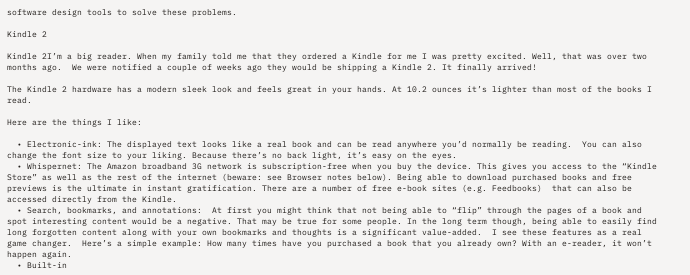software design tools to solve these problems.

Kindle 2

Kindle 2I’m a big reader. When my family told me that they ordered a Kindle for me I was pretty excited. Well, that was over two months ago.  We were notified a couple of weeks ago they would be shipping a Kindle 2. It finally arrived!

The Kindle 2 hardware has a modern sleek look and feels great in your hands. At 10.2 ounces it’s lighter than most of the books I read.

Here are the things I like:

  • Electronic-ink: The displayed text looks like a real book and can be read anywhere you’d normally be reading.  You can also change the font size to your liking. Because there’s no back light, it’s easy on the eyes.
  • Whispernet: The Amazon broadband 3G network is subscription-free when you buy the device. This gives you access to the “Kindle Store” as well as the rest of the internet (beware: see Browser notes below). Being able to download purchased books and free previews is the ultimate in instant gratification. There are a number of free e-book sites (e.g. Feedbooks)  that can also be accessed directly from the Kindle.
  • Search, bookmarks, and annotations:  At first you might think that not being able to “flip” through the pages of a book and spot interesting content would be a negative. That may be true for some people. In the long term though, being able to easily find long forgotten content along with your own bookmarks and thoughts is a significant value-added.  I see these features as a real game changer.  Here’s a simple example: How many times have you purchased a book that you already own? With an e-reader, it won’t happen again.
  • Built-in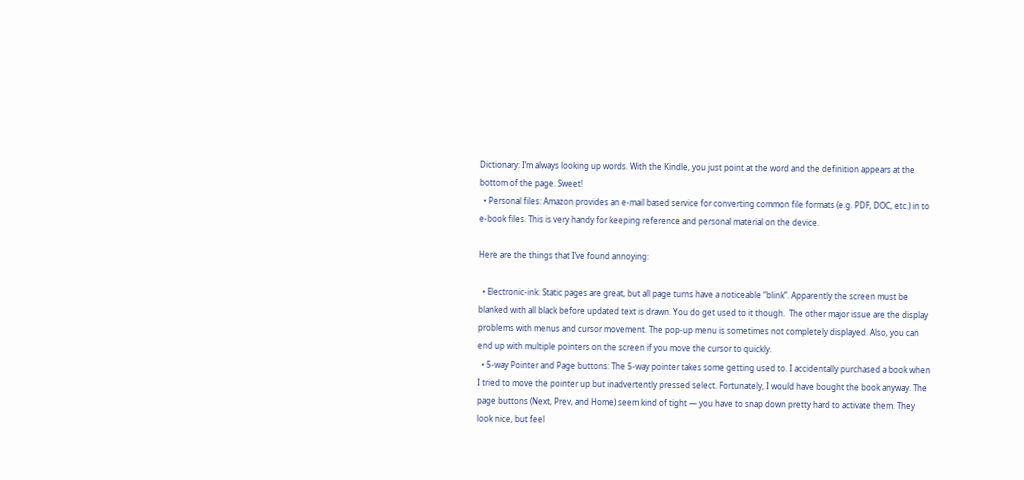Dictionary: I’m always looking up words. With the Kindle, you just point at the word and the definition appears at the bottom of the page. Sweet!
  • Personal files: Amazon provides an e-mail based service for converting common file formats (e.g. PDF, DOC, etc.) in to e-book files. This is very handy for keeping reference and personal material on the device.

Here are the things that I’ve found annoying:

  • Electronic-ink: Static pages are great, but all page turns have a noticeable “blink”. Apparently the screen must be blanked with all black before updated text is drawn. You do get used to it though.  The other major issue are the display problems with menus and cursor movement. The pop-up menu is sometimes not completely displayed. Also, you can end up with multiple pointers on the screen if you move the cursor to quickly.
  • 5-way Pointer and Page buttons: The 5-way pointer takes some getting used to. I accidentally purchased a book when I tried to move the pointer up but inadvertently pressed select. Fortunately, I would have bought the book anyway. The page buttons (Next, Prev, and Home) seem kind of tight — you have to snap down pretty hard to activate them. They look nice, but feel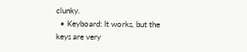clunky.
  • Keyboard: It works, but the keys are very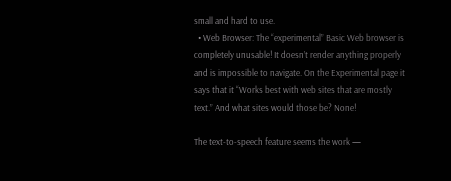small and hard to use.
  • Web Browser: The “experimental” Basic Web browser is completely unusable! It doesn’t render anything properly and is impossible to navigate. On the Experimental page it says that it “Works best with web sites that are mostly text.” And what sites would those be? None!

The text-to-speech feature seems the work —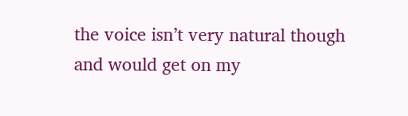the voice isn’t very natural though and would get on my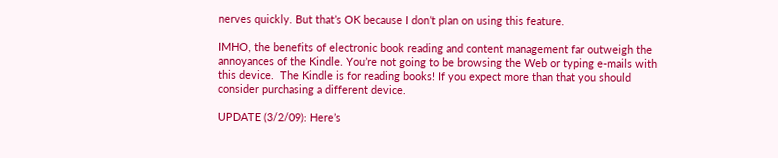nerves quickly. But that’s OK because I don’t plan on using this feature.

IMHO, the benefits of electronic book reading and content management far outweigh the annoyances of the Kindle. You’re not going to be browsing the Web or typing e-mails with this device.  The Kindle is for reading books! If you expect more than that you should consider purchasing a different device.

UPDATE (3/2/09): Here’s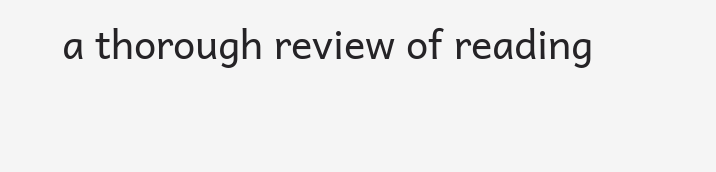a thorough review of reading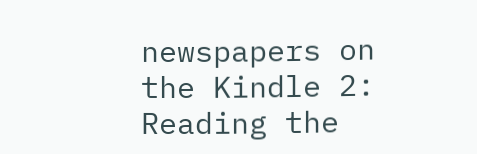newspapers on the Kindle 2: Reading the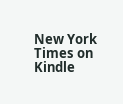New York Times on Kindle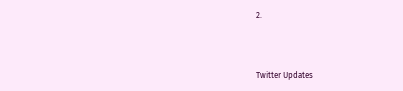2.



Twitter Updates